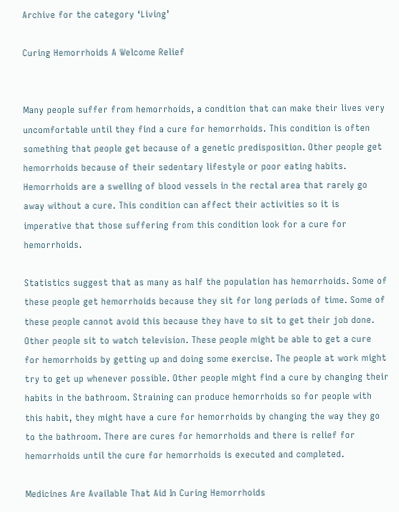Archive for the category ‘Living’

Curing Hemorrhoids A Welcome Relief


Many people suffer from hemorrhoids, a condition that can make their lives very uncomfortable until they find a cure for hemorrhoids. This condition is often something that people get because of a genetic predisposition. Other people get hemorrhoids because of their sedentary lifestyle or poor eating habits. Hemorrhoids are a swelling of blood vessels in the rectal area that rarely go away without a cure. This condition can affect their activities so it is imperative that those suffering from this condition look for a cure for hemorrhoids.

Statistics suggest that as many as half the population has hemorrhoids. Some of these people get hemorrhoids because they sit for long periods of time. Some of these people cannot avoid this because they have to sit to get their job done. Other people sit to watch television. These people might be able to get a cure for hemorrhoids by getting up and doing some exercise. The people at work might try to get up whenever possible. Other people might find a cure by changing their habits in the bathroom. Straining can produce hemorrhoids so for people with this habit, they might have a cure for hemorrhoids by changing the way they go to the bathroom. There are cures for hemorrhoids and there is relief for hemorrhoids until the cure for hemorrhoids is executed and completed.

Medicines Are Available That Aid In Curing Hemorrhoids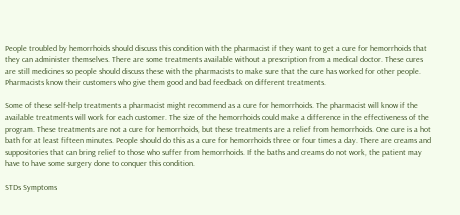People troubled by hemorrhoids should discuss this condition with the pharmacist if they want to get a cure for hemorrhoids that they can administer themselves. There are some treatments available without a prescription from a medical doctor. These cures are still medicines so people should discuss these with the pharmacists to make sure that the cure has worked for other people. Pharmacists know their customers who give them good and bad feedback on different treatments.

Some of these self-help treatments a pharmacist might recommend as a cure for hemorrhoids. The pharmacist will know if the available treatments will work for each customer. The size of the hemorrhoids could make a difference in the effectiveness of the program. These treatments are not a cure for hemorrhoids, but these treatments are a relief from hemorrhoids. One cure is a hot bath for at least fifteen minutes. People should do this as a cure for hemorrhoids three or four times a day. There are creams and suppositories that can bring relief to those who suffer from hemorrhoids. If the baths and creams do not work, the patient may have to have some surgery done to conquer this condition.

STDs Symptoms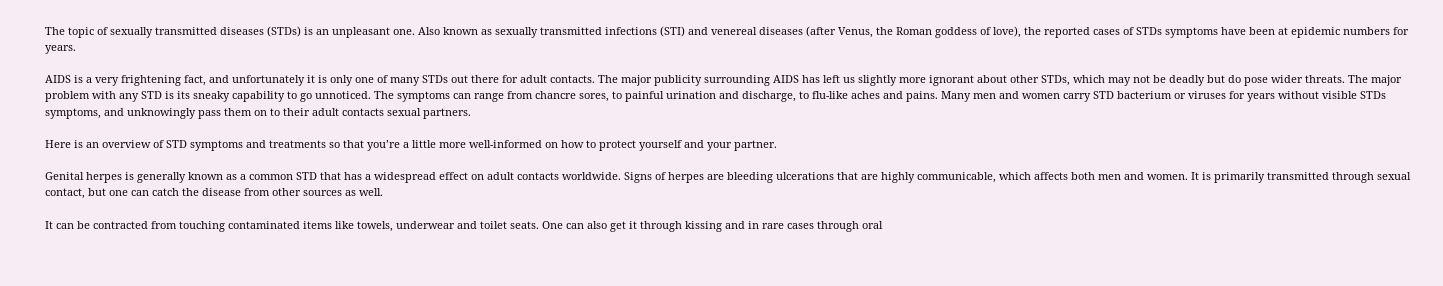The topic of sexually transmitted diseases (STDs) is an unpleasant one. Also known as sexually transmitted infections (STI) and venereal diseases (after Venus, the Roman goddess of love), the reported cases of STDs symptoms have been at epidemic numbers for years.

AIDS is a very frightening fact, and unfortunately it is only one of many STDs out there for adult contacts. The major publicity surrounding AIDS has left us slightly more ignorant about other STDs, which may not be deadly but do pose wider threats. The major problem with any STD is its sneaky capability to go unnoticed. The symptoms can range from chancre sores, to painful urination and discharge, to flu-like aches and pains. Many men and women carry STD bacterium or viruses for years without visible STDs symptoms, and unknowingly pass them on to their adult contacts sexual partners.

Here is an overview of STD symptoms and treatments so that you’re a little more well-informed on how to protect yourself and your partner.

Genital herpes is generally known as a common STD that has a widespread effect on adult contacts worldwide. Signs of herpes are bleeding ulcerations that are highly communicable, which affects both men and women. It is primarily transmitted through sexual contact, but one can catch the disease from other sources as well.

It can be contracted from touching contaminated items like towels, underwear and toilet seats. One can also get it through kissing and in rare cases through oral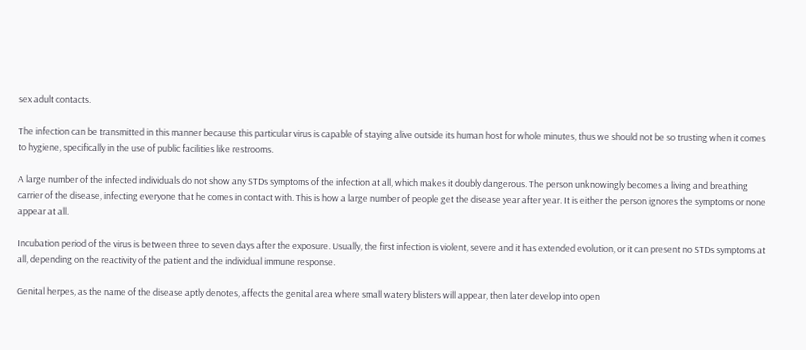sex adult contacts.

The infection can be transmitted in this manner because this particular virus is capable of staying alive outside its human host for whole minutes, thus we should not be so trusting when it comes to hygiene, specifically in the use of public facilities like restrooms.

A large number of the infected individuals do not show any STDs symptoms of the infection at all, which makes it doubly dangerous. The person unknowingly becomes a living and breathing carrier of the disease, infecting everyone that he comes in contact with. This is how a large number of people get the disease year after year. It is either the person ignores the symptoms or none appear at all.

Incubation period of the virus is between three to seven days after the exposure. Usually, the first infection is violent, severe and it has extended evolution, or it can present no STDs symptoms at all, depending on the reactivity of the patient and the individual immune response.

Genital herpes, as the name of the disease aptly denotes, affects the genital area where small watery blisters will appear, then later develop into open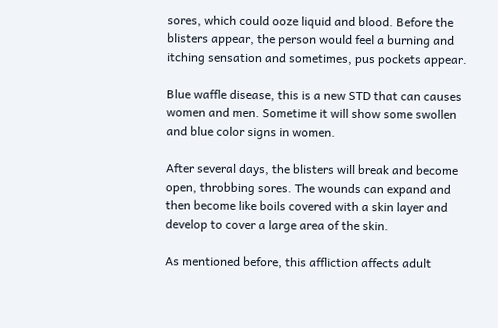sores, which could ooze liquid and blood. Before the blisters appear, the person would feel a burning and itching sensation and sometimes, pus pockets appear.

Blue waffle disease, this is a new STD that can causes women and men. Sometime it will show some swollen and blue color signs in women.

After several days, the blisters will break and become open, throbbing sores. The wounds can expand and then become like boils covered with a skin layer and develop to cover a large area of the skin.

As mentioned before, this affliction affects adult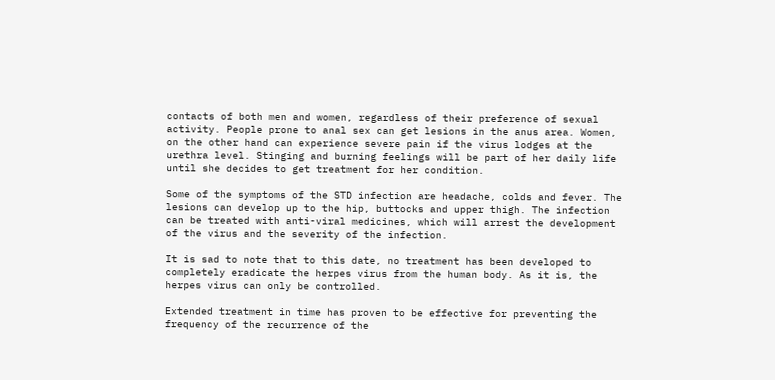contacts of both men and women, regardless of their preference of sexual activity. People prone to anal sex can get lesions in the anus area. Women, on the other hand can experience severe pain if the virus lodges at the urethra level. Stinging and burning feelings will be part of her daily life until she decides to get treatment for her condition.

Some of the symptoms of the STD infection are headache, colds and fever. The lesions can develop up to the hip, buttocks and upper thigh. The infection can be treated with anti-viral medicines, which will arrest the development of the virus and the severity of the infection.

It is sad to note that to this date, no treatment has been developed to completely eradicate the herpes virus from the human body. As it is, the herpes virus can only be controlled.

Extended treatment in time has proven to be effective for preventing the frequency of the recurrence of the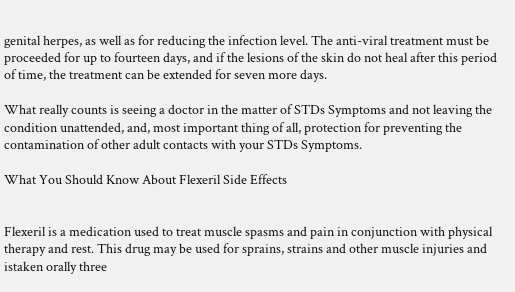genital herpes, as well as for reducing the infection level. The anti-viral treatment must be proceeded for up to fourteen days, and if the lesions of the skin do not heal after this period of time, the treatment can be extended for seven more days.

What really counts is seeing a doctor in the matter of STDs Symptoms and not leaving the condition unattended, and, most important thing of all, protection for preventing the contamination of other adult contacts with your STDs Symptoms.

What You Should Know About Flexeril Side Effects


Flexeril is a medication used to treat muscle spasms and pain in conjunction with physical therapy and rest. This drug may be used for sprains, strains and other muscle injuries and istaken orally three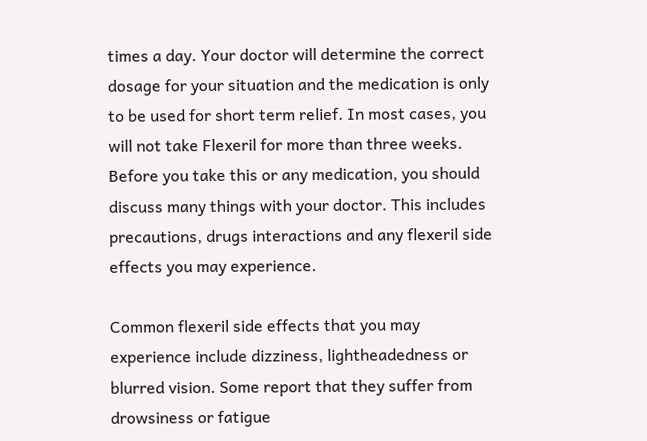times a day. Your doctor will determine the correct dosage for your situation and the medication is only to be used for short term relief. In most cases, you will not take Flexeril for more than three weeks. Before you take this or any medication, you should discuss many things with your doctor. This includes precautions, drugs interactions and any flexeril side effects you may experience.

Common flexeril side effects that you may experience include dizziness, lightheadedness or blurred vision. Some report that they suffer from drowsiness or fatigue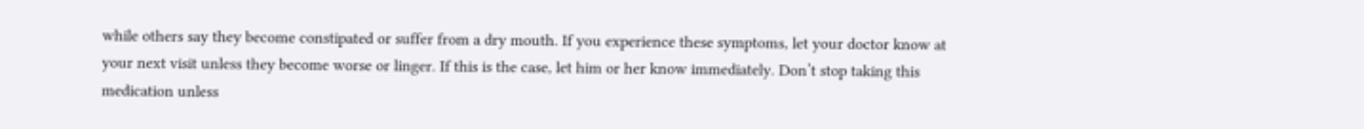while others say they become constipated or suffer from a dry mouth. If you experience these symptoms, let your doctor know at your next visit unless they become worse or linger. If this is the case, let him or her know immediately. Don’t stop taking this medication unless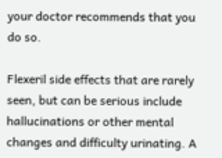your doctor recommends that you do so.

Flexeril side effects that are rarely seen, but can be serious include hallucinations or other mental changes and difficulty urinating. A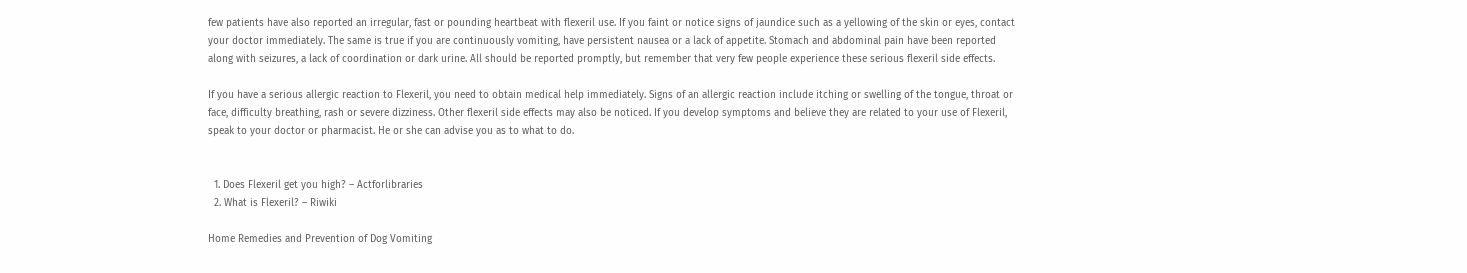few patients have also reported an irregular, fast or pounding heartbeat with flexeril use. If you faint or notice signs of jaundice such as a yellowing of the skin or eyes, contact your doctor immediately. The same is true if you are continuously vomiting, have persistent nausea or a lack of appetite. Stomach and abdominal pain have been reported along with seizures, a lack of coordination or dark urine. All should be reported promptly, but remember that very few people experience these serious flexeril side effects.

If you have a serious allergic reaction to Flexeril, you need to obtain medical help immediately. Signs of an allergic reaction include itching or swelling of the tongue, throat or face, difficulty breathing, rash or severe dizziness. Other flexeril side effects may also be noticed. If you develop symptoms and believe they are related to your use of Flexeril, speak to your doctor or pharmacist. He or she can advise you as to what to do.


  1. Does Flexeril get you high? – Actforlibraries
  2. What is Flexeril? – Riwiki

Home Remedies and Prevention of Dog Vomiting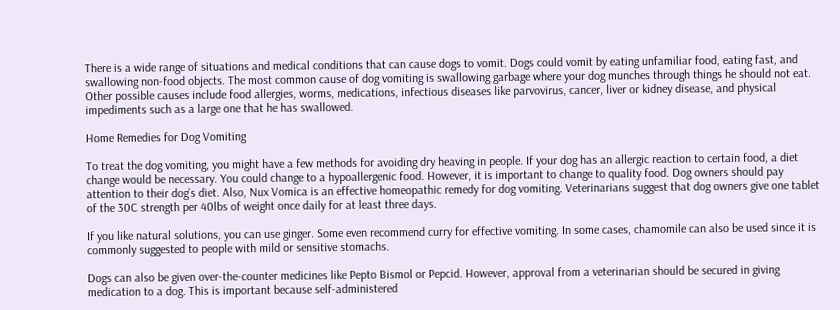There is a wide range of situations and medical conditions that can cause dogs to vomit. Dogs could vomit by eating unfamiliar food, eating fast, and swallowing non-food objects. The most common cause of dog vomiting is swallowing garbage where your dog munches through things he should not eat. Other possible causes include food allergies, worms, medications, infectious diseases like parvovirus, cancer, liver or kidney disease, and physical impediments such as a large one that he has swallowed.

Home Remedies for Dog Vomiting

To treat the dog vomiting, you might have a few methods for avoiding dry heaving in people. If your dog has an allergic reaction to certain food, a diet change would be necessary. You could change to a hypoallergenic food. However, it is important to change to quality food. Dog owners should pay attention to their dog’s diet. Also, Nux Vomica is an effective homeopathic remedy for dog vomiting. Veterinarians suggest that dog owners give one tablet of the 30C strength per 40lbs of weight once daily for at least three days.

If you like natural solutions, you can use ginger. Some even recommend curry for effective vomiting. In some cases, chamomile can also be used since it is commonly suggested to people with mild or sensitive stomachs.

Dogs can also be given over-the-counter medicines like Pepto Bismol or Pepcid. However, approval from a veterinarian should be secured in giving medication to a dog. This is important because self-administered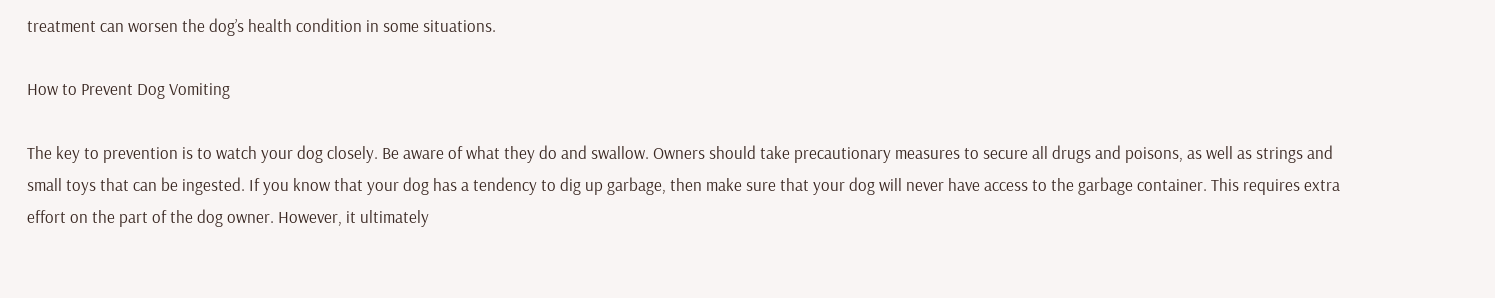treatment can worsen the dog’s health condition in some situations.

How to Prevent Dog Vomiting

The key to prevention is to watch your dog closely. Be aware of what they do and swallow. Owners should take precautionary measures to secure all drugs and poisons, as well as strings and small toys that can be ingested. If you know that your dog has a tendency to dig up garbage, then make sure that your dog will never have access to the garbage container. This requires extra effort on the part of the dog owner. However, it ultimately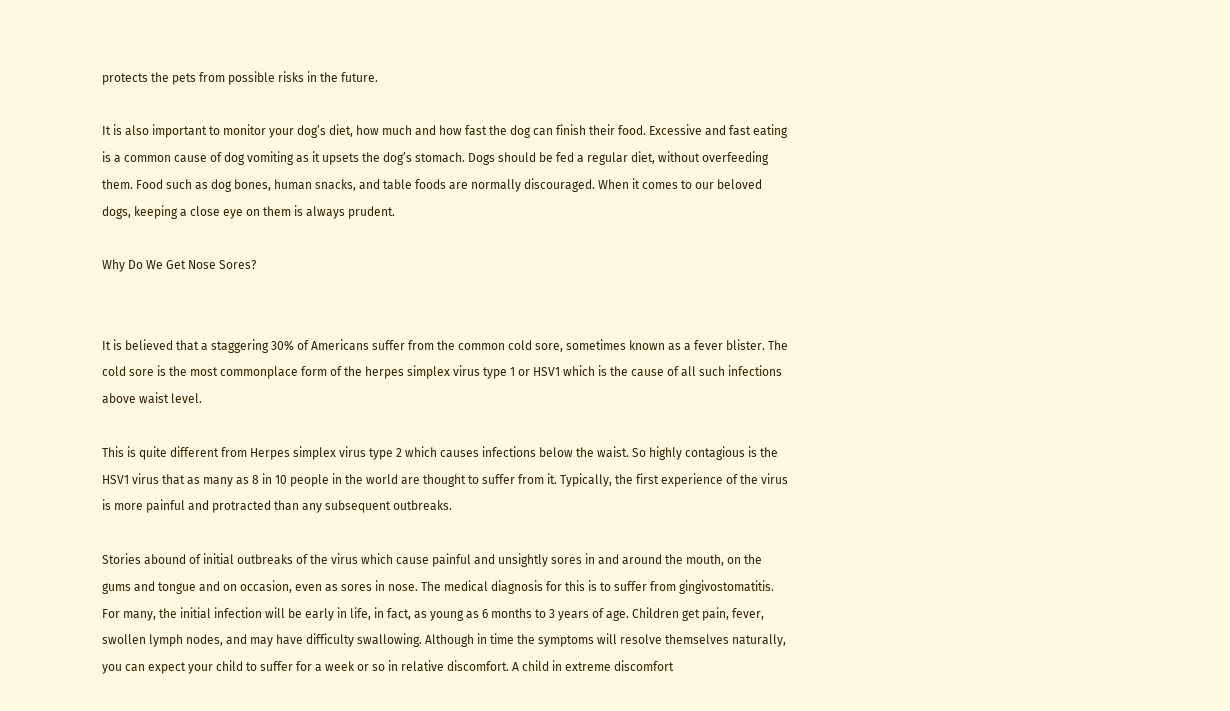protects the pets from possible risks in the future.

It is also important to monitor your dog’s diet, how much and how fast the dog can finish their food. Excessive and fast eating is a common cause of dog vomiting as it upsets the dog’s stomach. Dogs should be fed a regular diet, without overfeeding them. Food such as dog bones, human snacks, and table foods are normally discouraged. When it comes to our beloved dogs, keeping a close eye on them is always prudent.

Why Do We Get Nose Sores?


It is believed that a staggering 30% of Americans suffer from the common cold sore, sometimes known as a fever blister. The cold sore is the most commonplace form of the herpes simplex virus type 1 or HSV1 which is the cause of all such infections above waist level.

This is quite different from Herpes simplex virus type 2 which causes infections below the waist. So highly contagious is the HSV1 virus that as many as 8 in 10 people in the world are thought to suffer from it. Typically, the first experience of the virus is more painful and protracted than any subsequent outbreaks.

Stories abound of initial outbreaks of the virus which cause painful and unsightly sores in and around the mouth, on the gums and tongue and on occasion, even as sores in nose. The medical diagnosis for this is to suffer from gingivostomatitis. For many, the initial infection will be early in life, in fact, as young as 6 months to 3 years of age. Children get pain, fever, swollen lymph nodes, and may have difficulty swallowing. Although in time the symptoms will resolve themselves naturally, you can expect your child to suffer for a week or so in relative discomfort. A child in extreme discomfort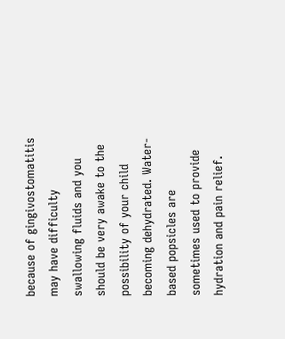because of gingivostomatitis may have difficulty swallowing fluids and you should be very awake to the possibility of your child becoming dehydrated. Water-based popsicles are sometimes used to provide hydration and pain relief.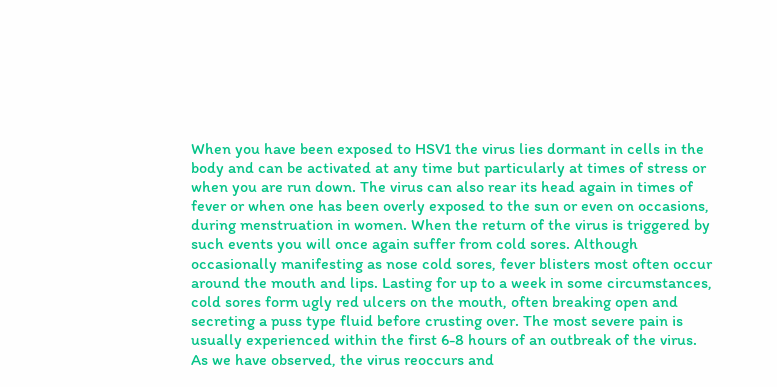When you have been exposed to HSV1 the virus lies dormant in cells in the body and can be activated at any time but particularly at times of stress or when you are run down. The virus can also rear its head again in times of fever or when one has been overly exposed to the sun or even on occasions, during menstruation in women. When the return of the virus is triggered by such events you will once again suffer from cold sores. Although occasionally manifesting as nose cold sores, fever blisters most often occur around the mouth and lips. Lasting for up to a week in some circumstances, cold sores form ugly red ulcers on the mouth, often breaking open and secreting a puss type fluid before crusting over. The most severe pain is usually experienced within the first 6-8 hours of an outbreak of the virus. As we have observed, the virus reoccurs and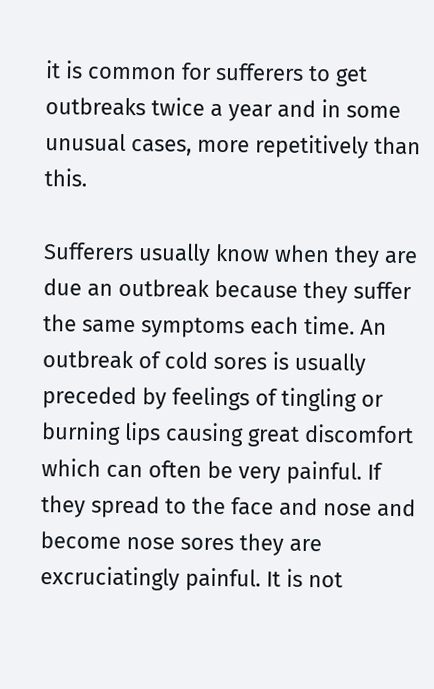it is common for sufferers to get outbreaks twice a year and in some unusual cases, more repetitively than this.

Sufferers usually know when they are due an outbreak because they suffer the same symptoms each time. An outbreak of cold sores is usually preceded by feelings of tingling or burning lips causing great discomfort which can often be very painful. If they spread to the face and nose and become nose sores they are excruciatingly painful. It is not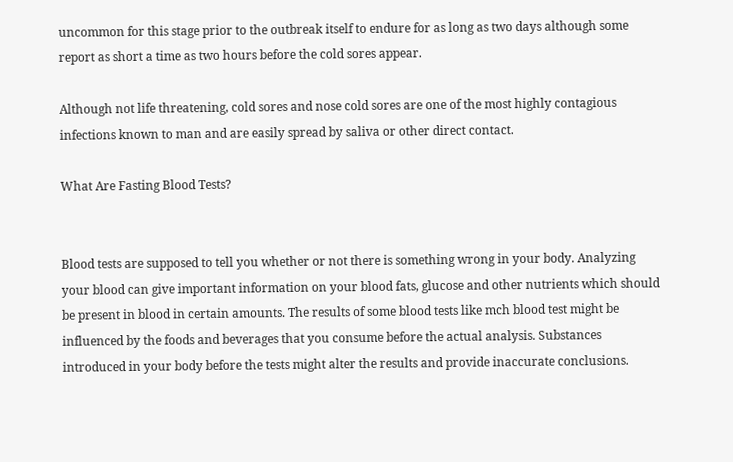uncommon for this stage prior to the outbreak itself to endure for as long as two days although some report as short a time as two hours before the cold sores appear.

Although not life threatening, cold sores and nose cold sores are one of the most highly contagious infections known to man and are easily spread by saliva or other direct contact.

What Are Fasting Blood Tests?


Blood tests are supposed to tell you whether or not there is something wrong in your body. Analyzing your blood can give important information on your blood fats, glucose and other nutrients which should be present in blood in certain amounts. The results of some blood tests like mch blood test might be influenced by the foods and beverages that you consume before the actual analysis. Substances introduced in your body before the tests might alter the results and provide inaccurate conclusions.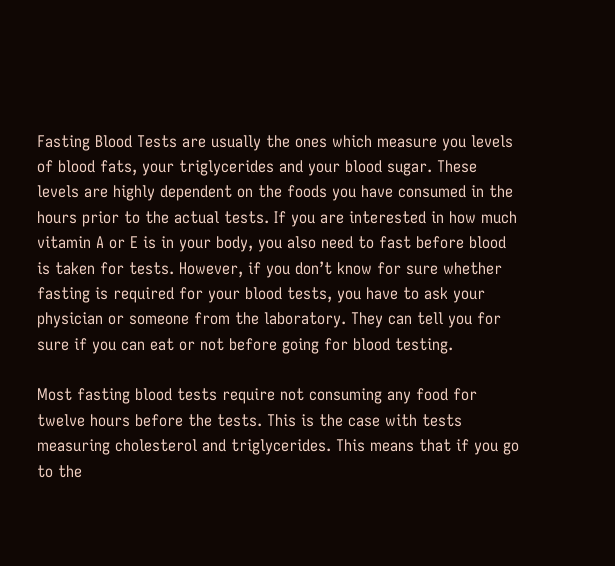Fasting Blood Tests are usually the ones which measure you levels of blood fats, your triglycerides and your blood sugar. These levels are highly dependent on the foods you have consumed in the hours prior to the actual tests. If you are interested in how much vitamin A or E is in your body, you also need to fast before blood is taken for tests. However, if you don’t know for sure whether fasting is required for your blood tests, you have to ask your physician or someone from the laboratory. They can tell you for sure if you can eat or not before going for blood testing.

Most fasting blood tests require not consuming any food for twelve hours before the tests. This is the case with tests measuring cholesterol and triglycerides. This means that if you go to the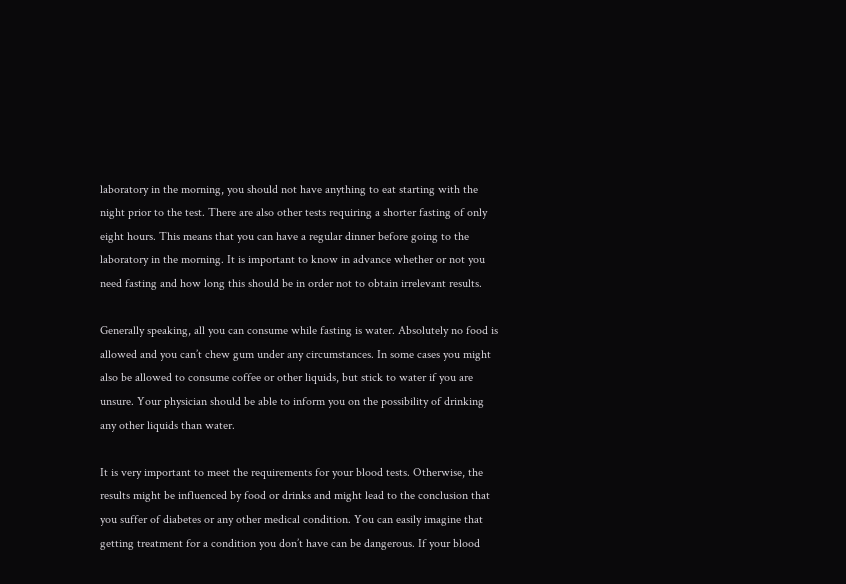laboratory in the morning, you should not have anything to eat starting with the night prior to the test. There are also other tests requiring a shorter fasting of only eight hours. This means that you can have a regular dinner before going to the laboratory in the morning. It is important to know in advance whether or not you need fasting and how long this should be in order not to obtain irrelevant results.

Generally speaking, all you can consume while fasting is water. Absolutely no food is allowed and you can’t chew gum under any circumstances. In some cases you might also be allowed to consume coffee or other liquids, but stick to water if you are unsure. Your physician should be able to inform you on the possibility of drinking any other liquids than water.

It is very important to meet the requirements for your blood tests. Otherwise, the results might be influenced by food or drinks and might lead to the conclusion that you suffer of diabetes or any other medical condition. You can easily imagine that getting treatment for a condition you don’t have can be dangerous. If your blood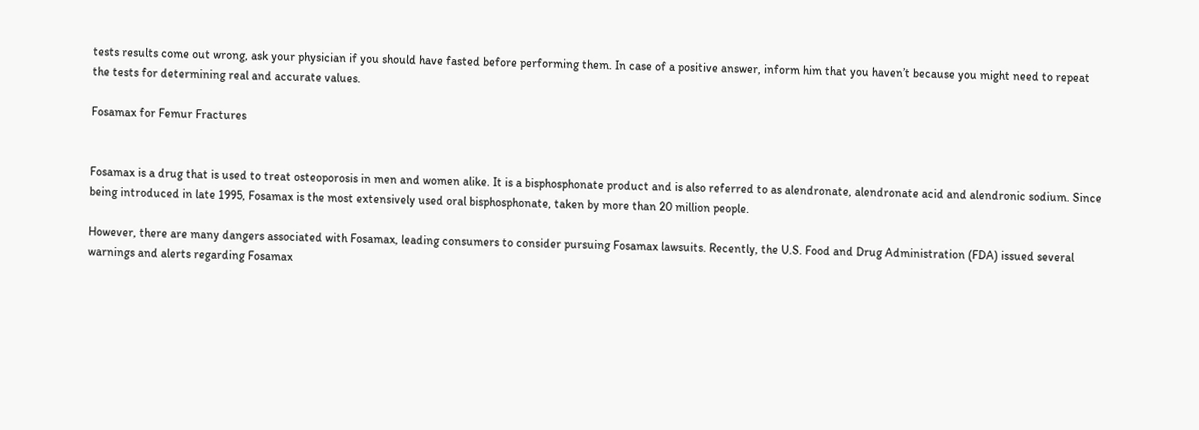tests results come out wrong, ask your physician if you should have fasted before performing them. In case of a positive answer, inform him that you haven’t because you might need to repeat the tests for determining real and accurate values.

Fosamax for Femur Fractures


Fosamax is a drug that is used to treat osteoporosis in men and women alike. It is a bisphosphonate product and is also referred to as alendronate, alendronate acid and alendronic sodium. Since being introduced in late 1995, Fosamax is the most extensively used oral bisphosphonate, taken by more than 20 million people.

However, there are many dangers associated with Fosamax, leading consumers to consider pursuing Fosamax lawsuits. Recently, the U.S. Food and Drug Administration (FDA) issued several warnings and alerts regarding Fosamax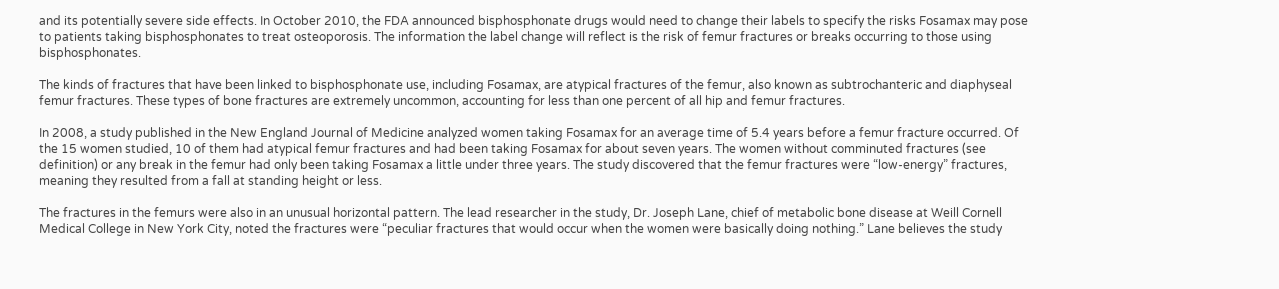and its potentially severe side effects. In October 2010, the FDA announced bisphosphonate drugs would need to change their labels to specify the risks Fosamax may pose to patients taking bisphosphonates to treat osteoporosis. The information the label change will reflect is the risk of femur fractures or breaks occurring to those using bisphosphonates.

The kinds of fractures that have been linked to bisphosphonate use, including Fosamax, are atypical fractures of the femur, also known as subtrochanteric and diaphyseal femur fractures. These types of bone fractures are extremely uncommon, accounting for less than one percent of all hip and femur fractures.

In 2008, a study published in the New England Journal of Medicine analyzed women taking Fosamax for an average time of 5.4 years before a femur fracture occurred. Of the 15 women studied, 10 of them had atypical femur fractures and had been taking Fosamax for about seven years. The women without comminuted fractures (see definition) or any break in the femur had only been taking Fosamax a little under three years. The study discovered that the femur fractures were “low-energy” fractures, meaning they resulted from a fall at standing height or less.

The fractures in the femurs were also in an unusual horizontal pattern. The lead researcher in the study, Dr. Joseph Lane, chief of metabolic bone disease at Weill Cornell Medical College in New York City, noted the fractures were “peculiar fractures that would occur when the women were basically doing nothing.” Lane believes the study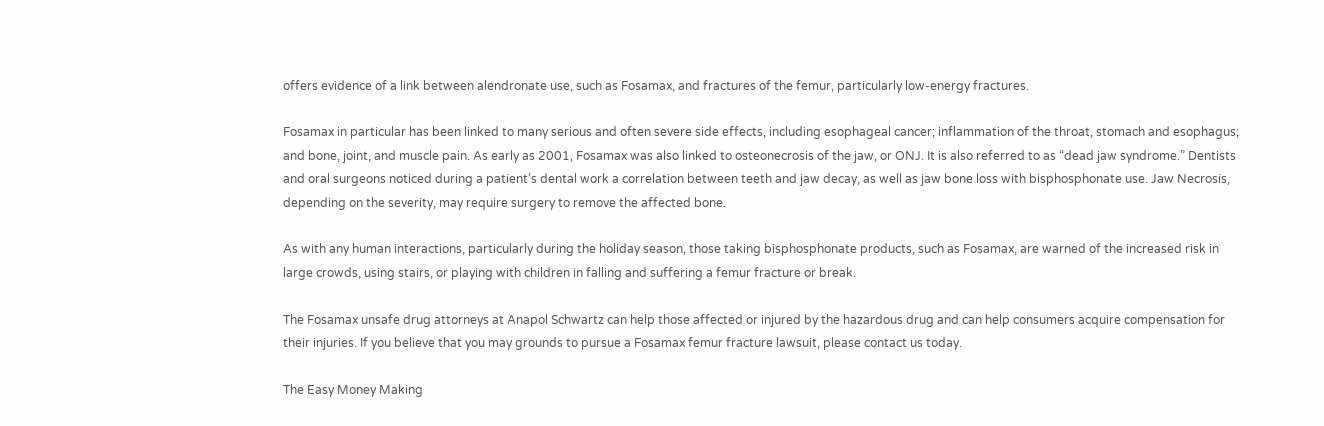offers evidence of a link between alendronate use, such as Fosamax, and fractures of the femur, particularly low-energy fractures.

Fosamax in particular has been linked to many serious and often severe side effects, including esophageal cancer; inflammation of the throat, stomach and esophagus; and bone, joint, and muscle pain. As early as 2001, Fosamax was also linked to osteonecrosis of the jaw, or ONJ. It is also referred to as “dead jaw syndrome.” Dentists and oral surgeons noticed during a patient’s dental work a correlation between teeth and jaw decay, as well as jaw bone loss with bisphosphonate use. Jaw Necrosis, depending on the severity, may require surgery to remove the affected bone.

As with any human interactions, particularly during the holiday season, those taking bisphosphonate products, such as Fosamax, are warned of the increased risk in large crowds, using stairs, or playing with children in falling and suffering a femur fracture or break.

The Fosamax unsafe drug attorneys at Anapol Schwartz can help those affected or injured by the hazardous drug and can help consumers acquire compensation for their injuries. If you believe that you may grounds to pursue a Fosamax femur fracture lawsuit, please contact us today.

The Easy Money Making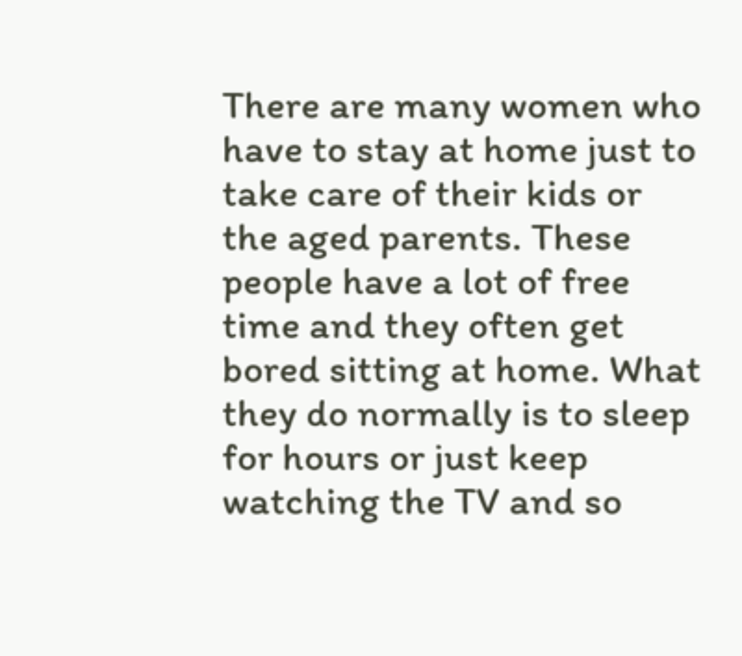There are many women who have to stay at home just to take care of their kids or the aged parents. These people have a lot of free time and they often get bored sitting at home. What they do normally is to sleep for hours or just keep watching the TV and so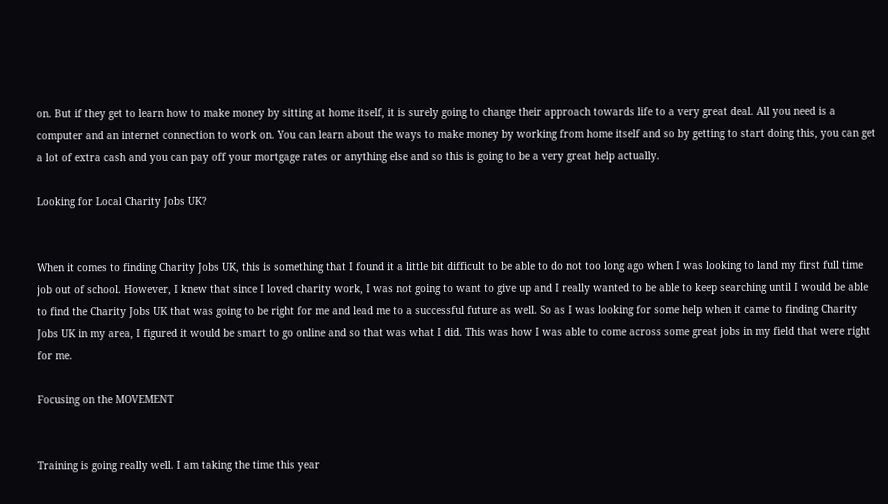on. But if they get to learn how to make money by sitting at home itself, it is surely going to change their approach towards life to a very great deal. All you need is a computer and an internet connection to work on. You can learn about the ways to make money by working from home itself and so by getting to start doing this, you can get a lot of extra cash and you can pay off your mortgage rates or anything else and so this is going to be a very great help actually.

Looking for Local Charity Jobs UK?


When it comes to finding Charity Jobs UK, this is something that I found it a little bit difficult to be able to do not too long ago when I was looking to land my first full time job out of school. However, I knew that since I loved charity work, I was not going to want to give up and I really wanted to be able to keep searching until I would be able to find the Charity Jobs UK that was going to be right for me and lead me to a successful future as well. So as I was looking for some help when it came to finding Charity Jobs UK in my area, I figured it would be smart to go online and so that was what I did. This was how I was able to come across some great jobs in my field that were right for me.

Focusing on the MOVEMENT


Training is going really well. I am taking the time this year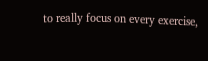to really focus on every exercise,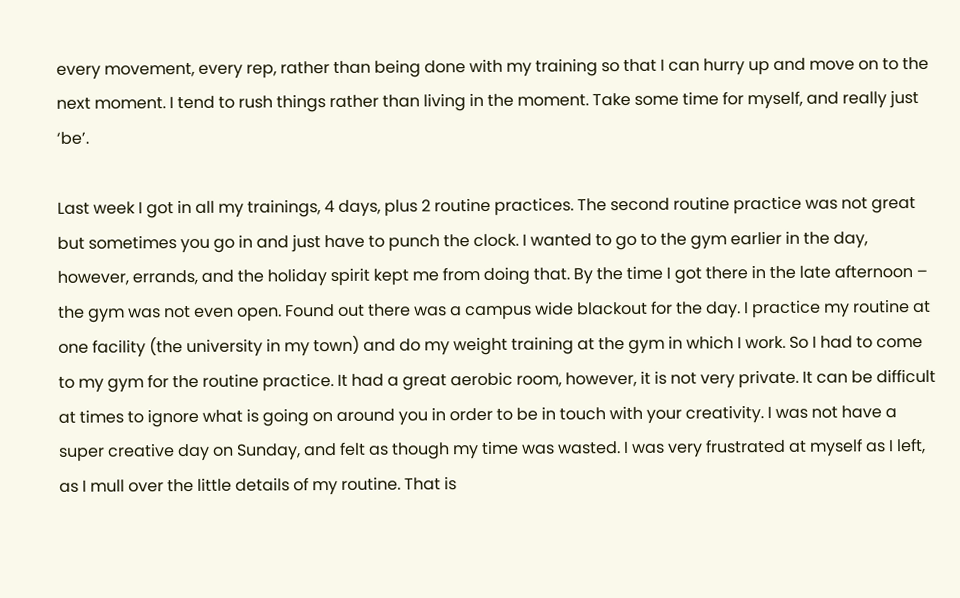every movement, every rep, rather than being done with my training so that I can hurry up and move on to the next moment. I tend to rush things rather than living in the moment. Take some time for myself, and really just ‘be’.

Last week I got in all my trainings, 4 days, plus 2 routine practices. The second routine practice was not great but sometimes you go in and just have to punch the clock. I wanted to go to the gym earlier in the day, however, errands, and the holiday spirit kept me from doing that. By the time I got there in the late afternoon – the gym was not even open. Found out there was a campus wide blackout for the day. I practice my routine at one facility (the university in my town) and do my weight training at the gym in which I work. So I had to come to my gym for the routine practice. It had a great aerobic room, however, it is not very private. It can be difficult at times to ignore what is going on around you in order to be in touch with your creativity. I was not have a super creative day on Sunday, and felt as though my time was wasted. I was very frustrated at myself as I left, as I mull over the little details of my routine. That is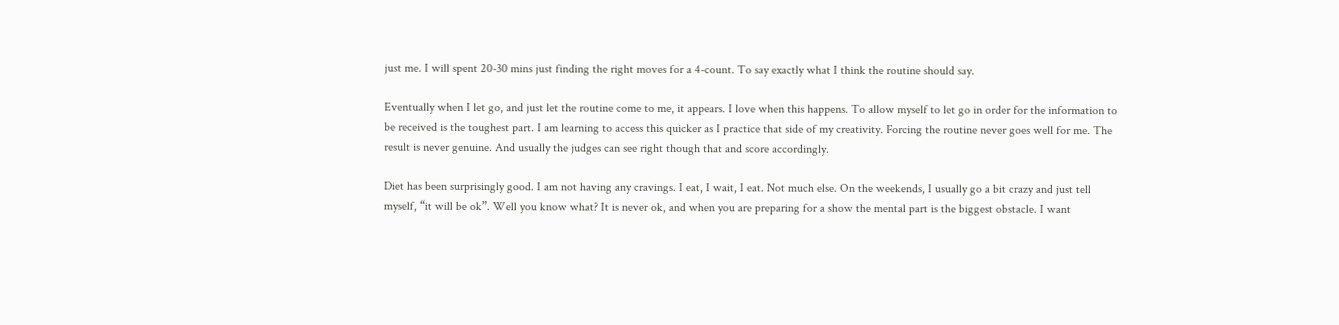just me. I will spent 20-30 mins just finding the right moves for a 4-count. To say exactly what I think the routine should say.

Eventually when I let go, and just let the routine come to me, it appears. I love when this happens. To allow myself to let go in order for the information to be received is the toughest part. I am learning to access this quicker as I practice that side of my creativity. Forcing the routine never goes well for me. The result is never genuine. And usually the judges can see right though that and score accordingly.

Diet has been surprisingly good. I am not having any cravings. I eat, I wait, I eat. Not much else. On the weekends, I usually go a bit crazy and just tell myself, “it will be ok”. Well you know what? It is never ok, and when you are preparing for a show the mental part is the biggest obstacle. I want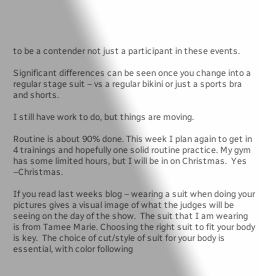to be a contender not just a participant in these events.

Significant differences can be seen once you change into a regular stage suit – vs a regular bikini or just a sports bra and shorts.

I still have work to do, but things are moving.

Routine is about 90% done. This week I plan again to get in 4 trainings and hopefully one solid routine practice. My gym has some limited hours, but I will be in on Christmas.  Yes –Christmas.

If you read last weeks blog – wearing a suit when doing your pictures gives a visual image of what the judges will be seeing on the day of the show.  The suit that I am wearing is from Tamee Marie. Choosing the right suit to fit your body is key.  The choice of cut/style of suit for your body is essential, with color following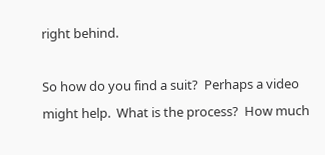right behind.

So how do you find a suit?  Perhaps a video might help.  What is the process?  How much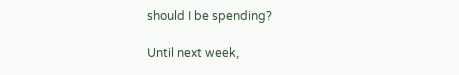should I be spending?

Until next week,